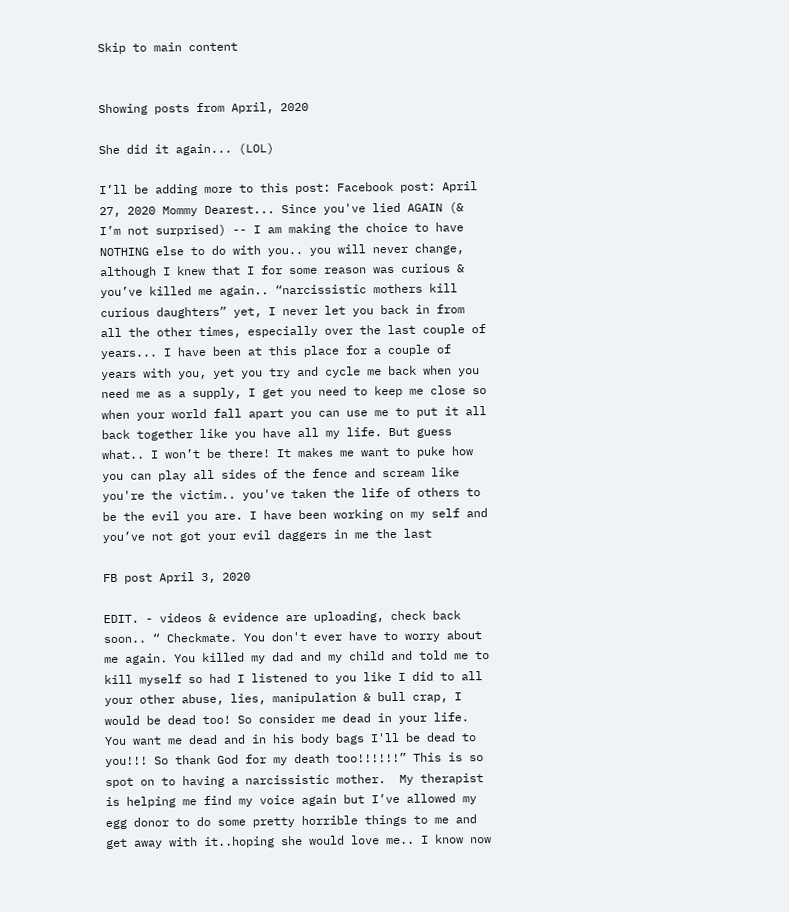Skip to main content


Showing posts from April, 2020

She did it again... (LOL)

I’ll be adding more to this post: Facebook post: April 27, 2020 Mommy Dearest... Since you've lied AGAIN (& I’m not surprised) -- I am making the choice to have NOTHING else to do with you.. you will never change, although I knew that I for some reason was curious & you’ve killed me again.. “narcissistic mothers kill curious daughters” yet, I never let you back in from all the other times, especially over the last couple of years... I have been at this place for a couple of years with you, yet you try and cycle me back when you need me as a supply, I get you need to keep me close so when your world fall apart you can use me to put it all back together like you have all my life. But guess what.. I won’t be there! It makes me want to puke how you can play all sides of the fence and scream like you're the victim.. you've taken the life of others to be the evil you are. I have been working on my self and you’ve not got your evil daggers in me the last

FB post April 3, 2020

EDIT. - videos & evidence are uploading, check back soon.. “ Checkmate. You don't ever have to worry about me again. You killed my dad and my child and told me to kill myself so had I listened to you like I did to all your other abuse, lies, manipulation & bull crap, I would be dead too! So consider me dead in your life. You want me dead and in his body bags I'll be dead to you!!! So thank God for my death too!!!!!!” This is so spot on to having a narcissistic mother.  My therapist is helping me find my voice again but I’ve allowed my egg donor to do some pretty horrible things to me and get away with it..hoping she would love me.. I know now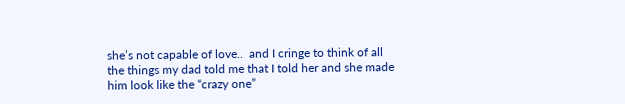she’s not capable of love..  and I cringe to think of all the things my dad told me that I told her and she made him look like the “crazy one”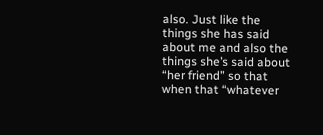also. Just like the things she has said about me and also the things she’s said about “her friend” so that when that “whatever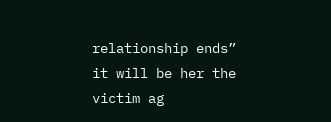relationship ends” it will be her the victim ag